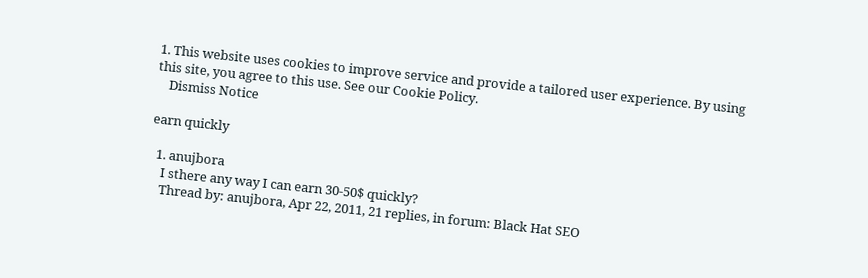1. This website uses cookies to improve service and provide a tailored user experience. By using this site, you agree to this use. See our Cookie Policy.
    Dismiss Notice

earn quickly

  1. anujbora
    I sthere any way I can earn 30-50$ quickly?
    Thread by: anujbora, Apr 22, 2011, 21 replies, in forum: Black Hat SEO